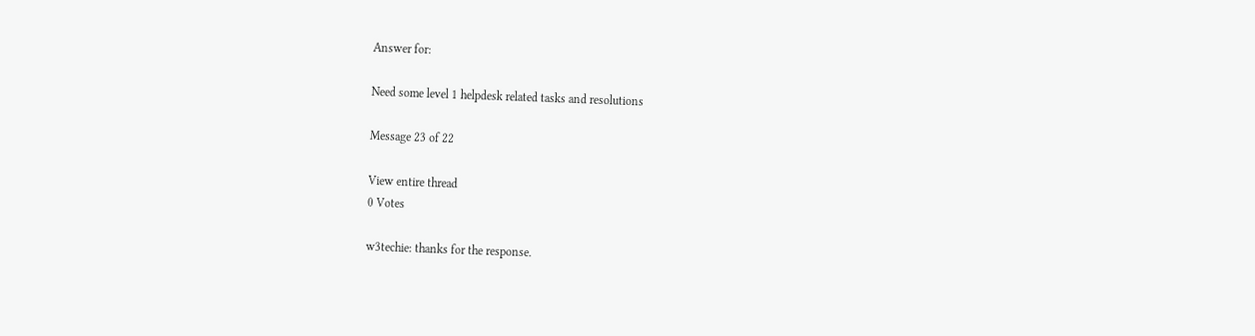Answer for:

Need some level 1 helpdesk related tasks and resolutions

Message 23 of 22

View entire thread
0 Votes

w3techie: thanks for the response.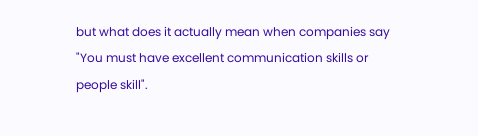but what does it actually mean when companies say "You must have excellent communication skills or people skill".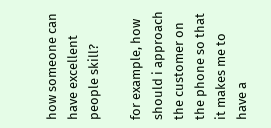how someone can have excellent people skill?

for example, how should i approach the customer on the phone so that it makes me to have a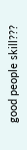good people skill???